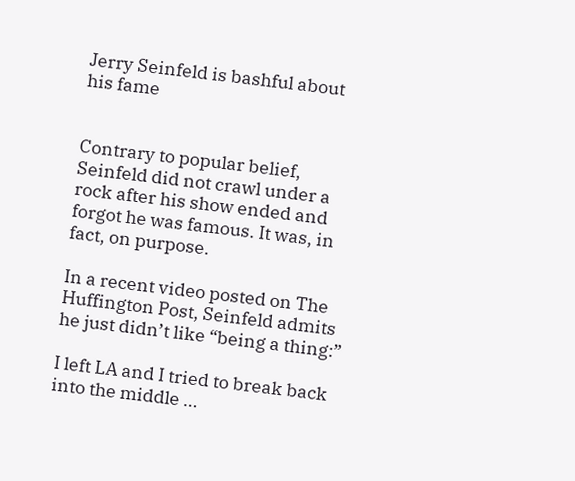Jerry Seinfeld is bashful about his fame


Contrary to popular belief, Seinfeld did not crawl under a rock after his show ended and forgot he was famous. It was, in fact, on purpose.

In a recent video posted on The Huffington Post, Seinfeld admits he just didn’t like “being a thing:”

I left LA and I tried to break back into the middle …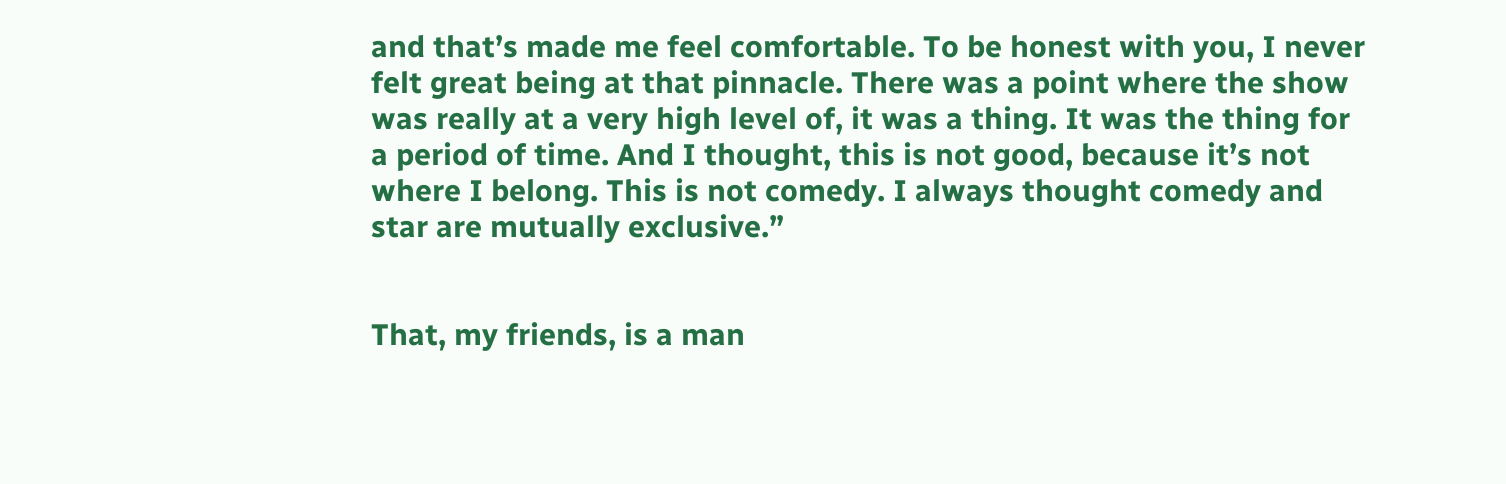and that’s made me feel comfortable. To be honest with you, I never felt great being at that pinnacle. There was a point where the show was really at a very high level of, it was a thing. It was the thing for a period of time. And I thought, this is not good, because it’s not where I belong. This is not comedy. I always thought comedy and star are mutually exclusive.”


That, my friends, is a man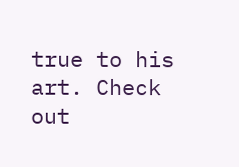true to his art. Check out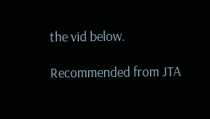the vid below.

Recommended from JTA